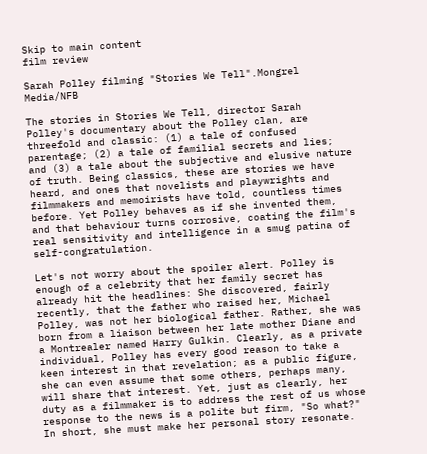Skip to main content
film review

Sarah Polley filming "Stories We Tell".Mongrel Media/NFB

The stories in Stories We Tell, director Sarah Polley's documentary about the Polley clan, are threefold and classic: (1) a tale of confused parentage; (2) a tale of familial secrets and lies; and (3) a tale about the subjective and elusive nature of truth. Being classics, these are stories we have heard, and ones that novelists and playwrights and filmmakers and memoirists have told, countless times before. Yet Polley behaves as if she invented them, and that behaviour turns corrosive, coating the film's real sensitivity and intelligence in a smug patina of self-congratulation.

Let's not worry about the spoiler alert. Polley is enough of a celebrity that her family secret has already hit the headlines: She discovered, fairly recently, that the father who raised her, Michael Polley, was not her biological father. Rather, she was born from a liaison between her late mother Diane and a Montrealer named Harry Gulkin. Clearly, as a private individual, Polley has every good reason to take a keen interest in that revelation; as a public figure, she can even assume that some others, perhaps many, will share that interest. Yet, just as clearly, her duty as a filmmaker is to address the rest of us whose response to the news is a polite but firm, "So what?" In short, she must make her personal story resonate.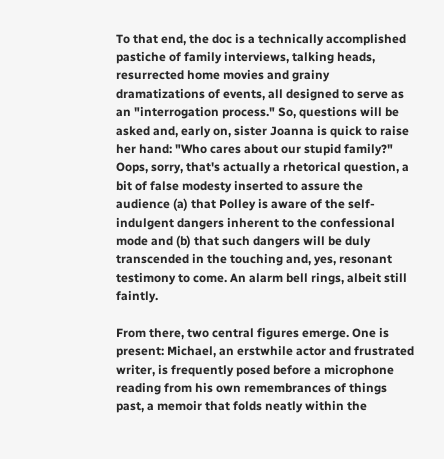To that end, the doc is a technically accomplished pastiche of family interviews, talking heads, resurrected home movies and grainy dramatizations of events, all designed to serve as an "interrogation process." So, questions will be asked and, early on, sister Joanna is quick to raise her hand: "Who cares about our stupid family?" Oops, sorry, that's actually a rhetorical question, a bit of false modesty inserted to assure the audience (a) that Polley is aware of the self-indulgent dangers inherent to the confessional mode and (b) that such dangers will be duly transcended in the touching and, yes, resonant testimony to come. An alarm bell rings, albeit still faintly.

From there, two central figures emerge. One is present: Michael, an erstwhile actor and frustrated writer, is frequently posed before a microphone reading from his own remembrances of things past, a memoir that folds neatly within the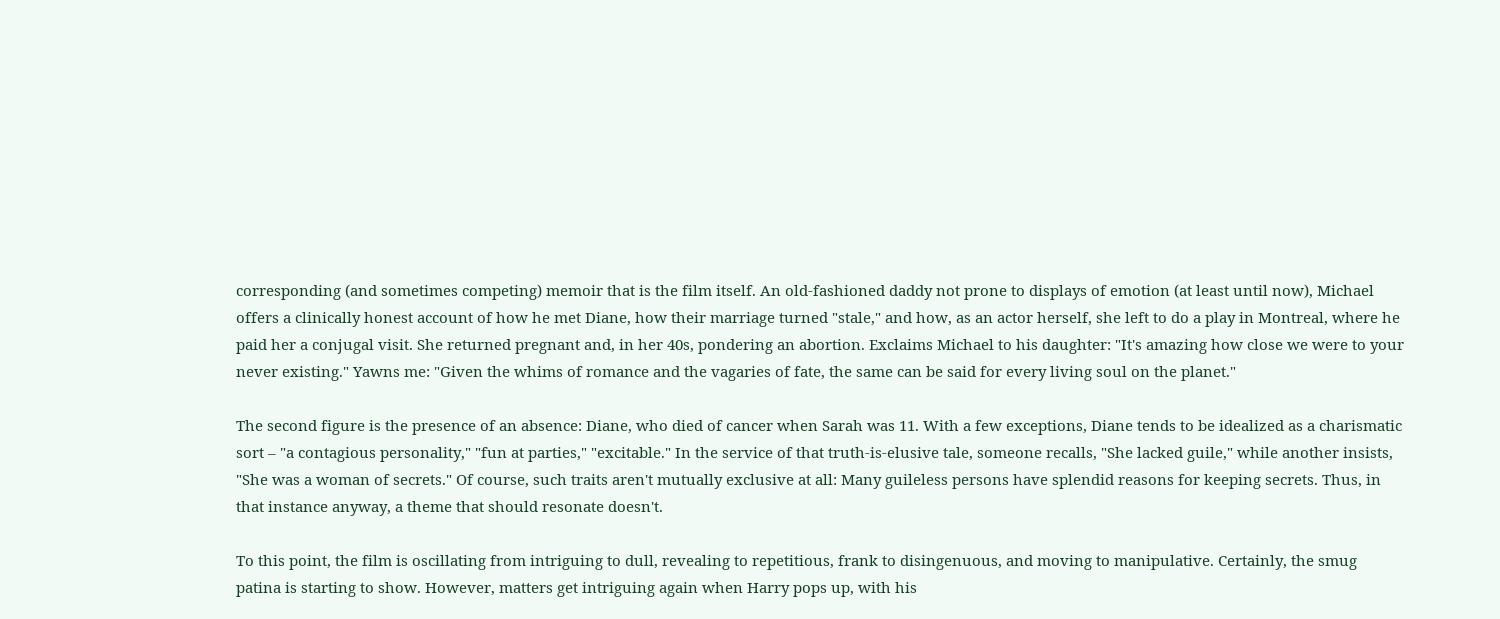corresponding (and sometimes competing) memoir that is the film itself. An old-fashioned daddy not prone to displays of emotion (at least until now), Michael offers a clinically honest account of how he met Diane, how their marriage turned "stale," and how, as an actor herself, she left to do a play in Montreal, where he paid her a conjugal visit. She returned pregnant and, in her 40s, pondering an abortion. Exclaims Michael to his daughter: "It's amazing how close we were to your never existing." Yawns me: "Given the whims of romance and the vagaries of fate, the same can be said for every living soul on the planet."

The second figure is the presence of an absence: Diane, who died of cancer when Sarah was 11. With a few exceptions, Diane tends to be idealized as a charismatic sort – "a contagious personality," "fun at parties," "excitable." In the service of that truth-is-elusive tale, someone recalls, "She lacked guile," while another insists, "She was a woman of secrets." Of course, such traits aren't mutually exclusive at all: Many guileless persons have splendid reasons for keeping secrets. Thus, in that instance anyway, a theme that should resonate doesn't.

To this point, the film is oscillating from intriguing to dull, revealing to repetitious, frank to disingenuous, and moving to manipulative. Certainly, the smug patina is starting to show. However, matters get intriguing again when Harry pops up, with his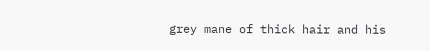grey mane of thick hair and his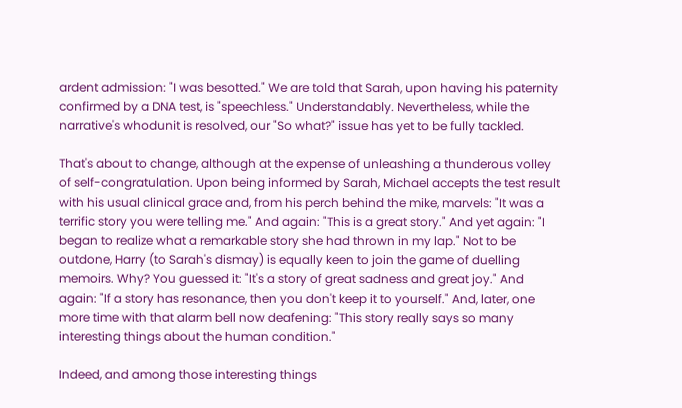ardent admission: "I was besotted." We are told that Sarah, upon having his paternity confirmed by a DNA test, is "speechless." Understandably. Nevertheless, while the narrative's whodunit is resolved, our "So what?" issue has yet to be fully tackled.

That's about to change, although at the expense of unleashing a thunderous volley of self-congratulation. Upon being informed by Sarah, Michael accepts the test result with his usual clinical grace and, from his perch behind the mike, marvels: "It was a terrific story you were telling me." And again: "This is a great story." And yet again: "I began to realize what a remarkable story she had thrown in my lap." Not to be outdone, Harry (to Sarah's dismay) is equally keen to join the game of duelling memoirs. Why? You guessed it: "It's a story of great sadness and great joy." And again: "If a story has resonance, then you don't keep it to yourself." And, later, one more time with that alarm bell now deafening: "This story really says so many interesting things about the human condition."

Indeed, and among those interesting things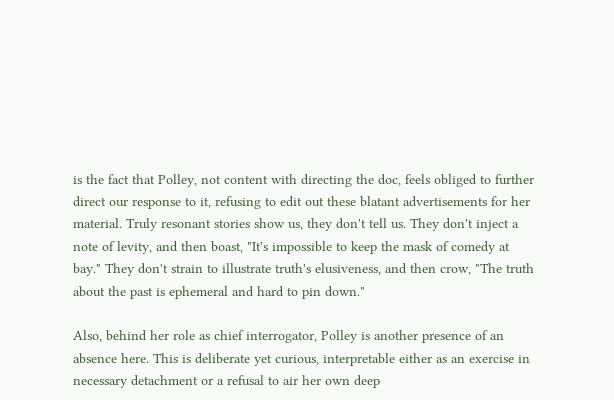is the fact that Polley, not content with directing the doc, feels obliged to further direct our response to it, refusing to edit out these blatant advertisements for her material. Truly resonant stories show us, they don't tell us. They don't inject a note of levity, and then boast, "It's impossible to keep the mask of comedy at bay." They don't strain to illustrate truth's elusiveness, and then crow, "The truth about the past is ephemeral and hard to pin down."

Also, behind her role as chief interrogator, Polley is another presence of an absence here. This is deliberate yet curious, interpretable either as an exercise in necessary detachment or a refusal to air her own deep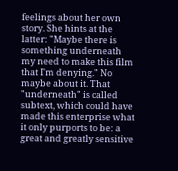feelings about her own story. She hints at the latter: "Maybe there is something underneath my need to make this film that I'm denying." No maybe about it. That "underneath" is called subtext, which could have made this enterprise what it only purports to be: a great and greatly sensitive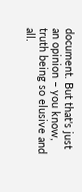document. But that's just an opinion – you know, truth being so elusive and all.